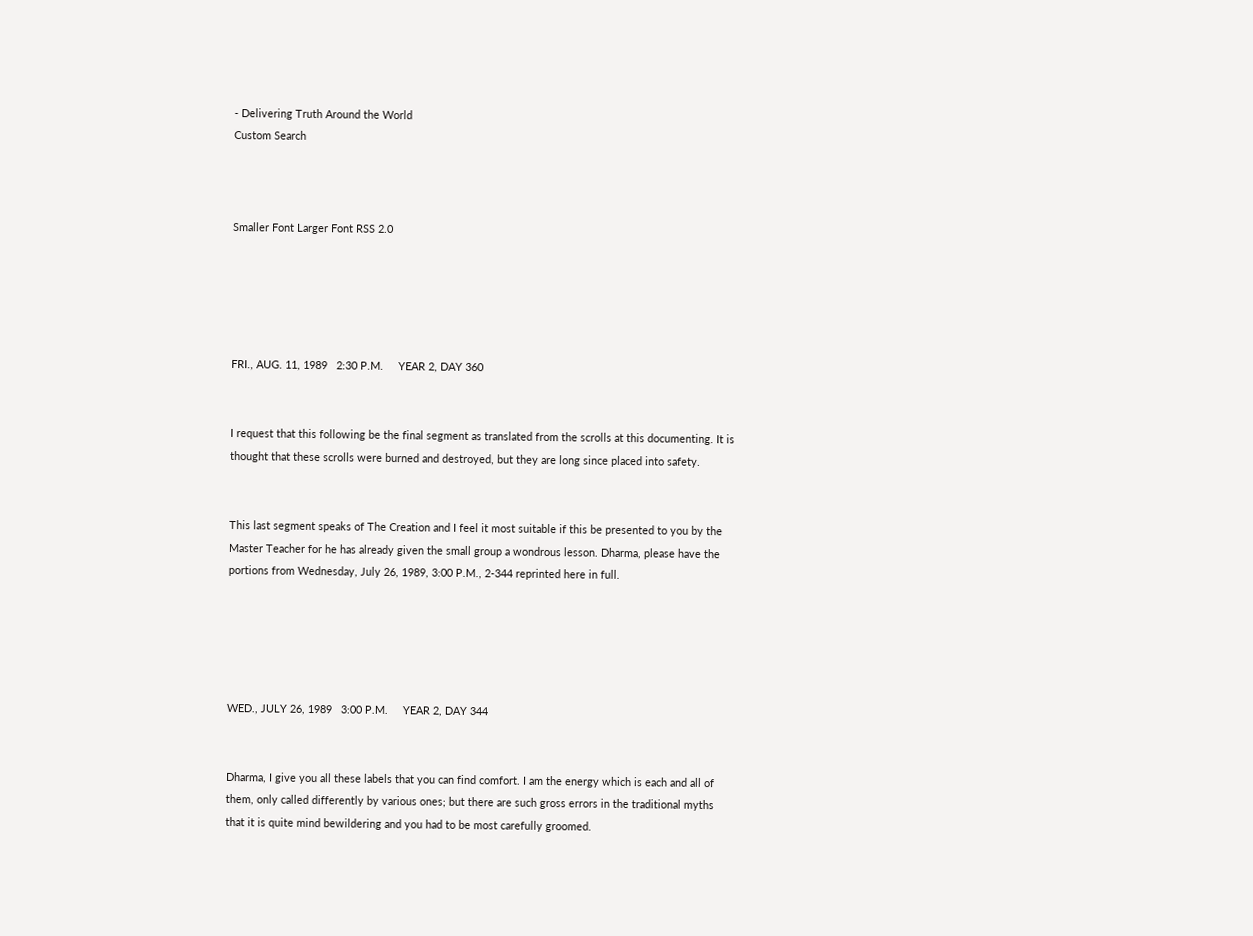- Delivering Truth Around the World
Custom Search



Smaller Font Larger Font RSS 2.0





FRI., AUG. 11, 1989   2:30 P.M.     YEAR 2, DAY 360


I request that this following be the final segment as translated from the scrolls at this documenting. It is thought that these scrolls were burned and destroyed, but they are long since placed into safety.


This last segment speaks of The Creation and I feel it most suitable if this be presented to you by the Master Teacher for he has already given the small group a wondrous lesson. Dharma, please have the portions from Wednesday, July 26, 1989, 3:00 P.M., 2-344 reprinted here in full.





WED., JULY 26, 1989   3:00 P.M.     YEAR 2, DAY 344


Dharma, I give you all these labels that you can find comfort. I am the energy which is each and all of them, only called differently by various ones; but there are such gross errors in the traditional myths that it is quite mind bewildering and you had to be most carefully groomed.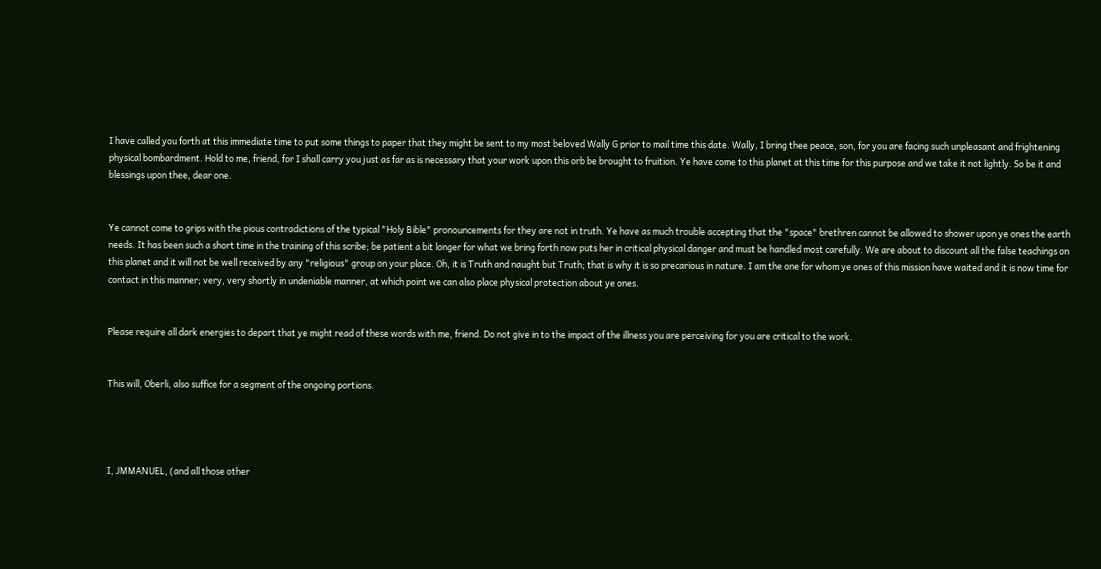I have called you forth at this immediate time to put some things to paper that they might be sent to my most beloved Wally G prior to mail time this date. Wally, I bring thee peace, son, for you are facing such unpleasant and frightening physical bombardment. Hold to me, friend, for I shall carry you just as far as is necessary that your work upon this orb be brought to fruition. Ye have come to this planet at this time for this purpose and we take it not lightly. So be it and blessings upon thee, dear one.


Ye cannot come to grips with the pious contradictions of the typical "Holy Bible" pronouncements for they are not in truth. Ye have as much trouble accepting that the "space" brethren cannot be allowed to shower upon ye ones the earth needs. It has been such a short time in the training of this scribe; be patient a bit longer for what we bring forth now puts her in critical physical danger and must be handled most carefully. We are about to discount all the false teachings on this planet and it will not be well received by any "religious" group on your place. Oh, it is Truth and naught but Truth; that is why it is so precarious in nature. I am the one for whom ye ones of this mission have waited and it is now time for contact in this manner; very, very shortly in undeniable manner, at which point we can also place physical protection about ye ones.


Please require all dark energies to depart that ye might read of these words with me, friend. Do not give in to the impact of the illness you are perceiving for you are critical to the work.


This will, Oberli, also suffice for a segment of the ongoing portions.




I, JMMANUEL, (and all those other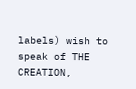labels) wish to speak of THE CREATION,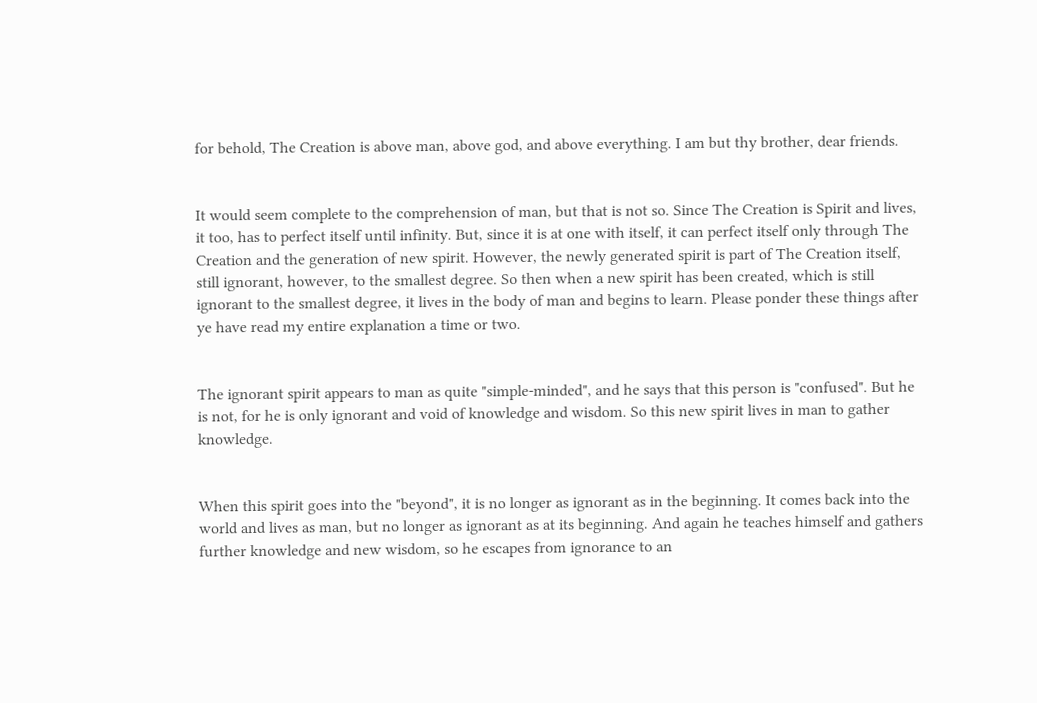for behold, The Creation is above man, above god, and above everything. I am but thy brother, dear friends.


It would seem complete to the comprehension of man, but that is not so. Since The Creation is Spirit and lives, it too, has to perfect itself until infinity. But, since it is at one with itself, it can perfect itself only through The Creation and the generation of new spirit. However, the newly generated spirit is part of The Creation itself, still ignorant, however, to the smallest degree. So then when a new spirit has been created, which is still ignorant to the smallest degree, it lives in the body of man and begins to learn. Please ponder these things after ye have read my entire explanation a time or two.


The ignorant spirit appears to man as quite "simple-minded", and he says that this person is "confused". But he is not, for he is only ignorant and void of knowledge and wisdom. So this new spirit lives in man to gather knowledge.


When this spirit goes into the "beyond", it is no longer as ignorant as in the beginning. It comes back into the world and lives as man, but no longer as ignorant as at its beginning. And again he teaches himself and gathers further knowledge and new wisdom, so he escapes from ignorance to an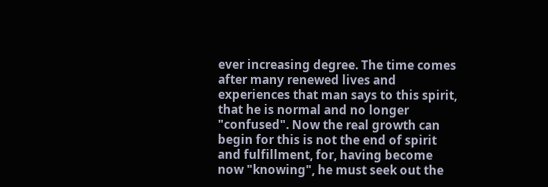ever increasing degree. The time comes after many renewed lives and experiences that man says to this spirit, that he is normal and no longer "confused". Now the real growth can begin for this is not the end of spirit and fulfillment, for, having become now "knowing", he must seek out the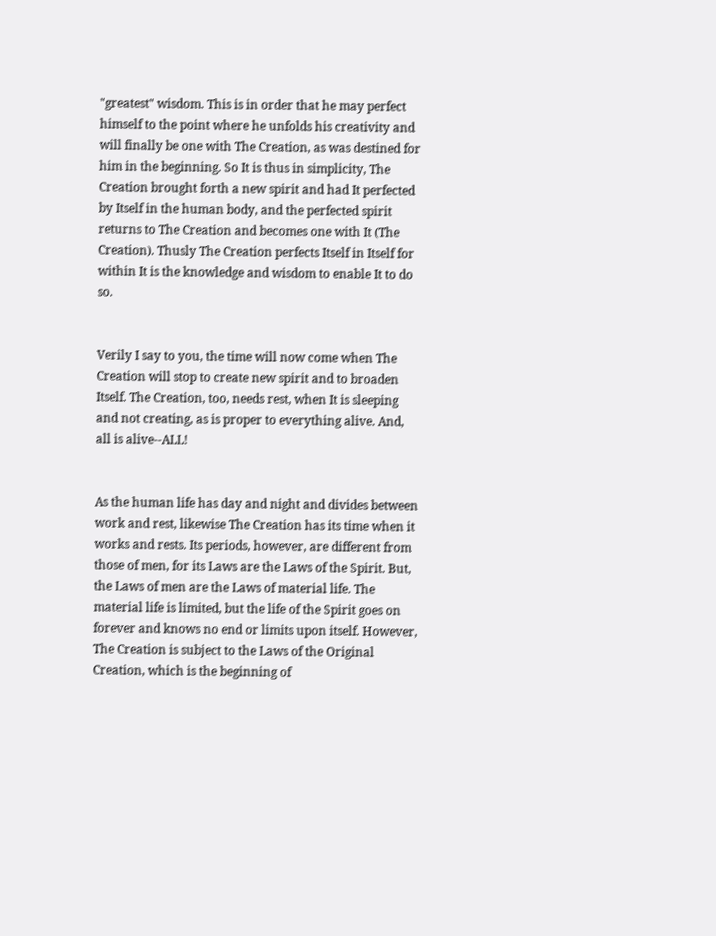"greatest" wisdom. This is in order that he may perfect himself to the point where he unfolds his creativity and will finally be one with The Creation, as was destined for him in the beginning. So It is thus in simplicity, The Creation brought forth a new spirit and had It perfected by Itself in the human body, and the perfected spirit returns to The Creation and becomes one with It (The Creation). Thusly The Creation perfects Itself in Itself for within It is the knowledge and wisdom to enable It to do so.


Verily I say to you, the time will now come when The Creation will stop to create new spirit and to broaden Itself. The Creation, too, needs rest, when It is sleeping and not creating, as is proper to everything alive. And, all is alive--ALL!


As the human life has day and night and divides between work and rest, likewise The Creation has its time when it works and rests. Its periods, however, are different from those of men, for its Laws are the Laws of the Spirit. But, the Laws of men are the Laws of material life. The material life is limited, but the life of the Spirit goes on forever and knows no end or limits upon itself. However, The Creation is subject to the Laws of the Original Creation, which is the beginning of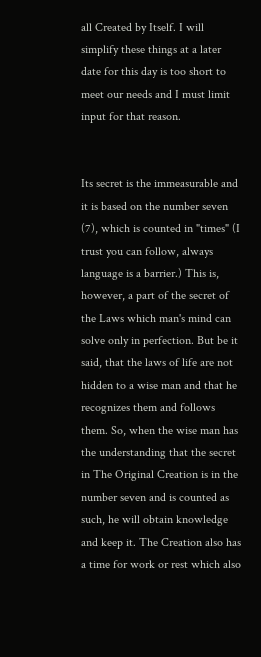all Created by Itself. I will simplify these things at a later date for this day is too short to meet our needs and I must limit input for that reason.


Its secret is the immeasurable and it is based on the number seven (7), which is counted in "times" (I trust you can follow, always language is a barrier.) This is, however, a part of the secret of the Laws which man's mind can solve only in perfection. But be it said, that the laws of life are not hidden to a wise man and that he recognizes them and follows them. So, when the wise man has the understanding that the secret in The Original Creation is in the number seven and is counted as such, he will obtain knowledge and keep it. The Creation also has a time for work or rest which also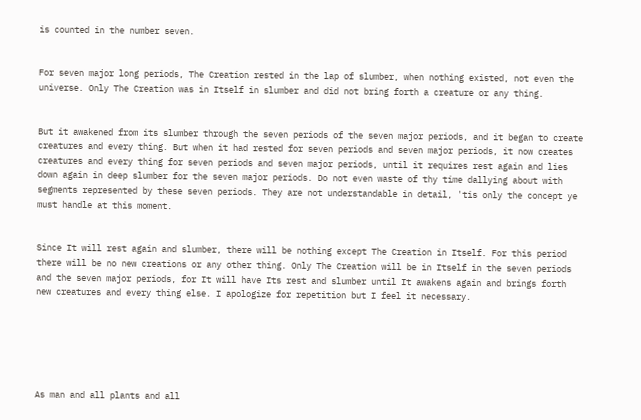is counted in the number seven.


For seven major long periods, The Creation rested in the lap of slumber, when nothing existed, not even the universe. Only The Creation was in Itself in slumber and did not bring forth a creature or any thing.


But it awakened from its slumber through the seven periods of the seven major periods, and it began to create creatures and every thing. But when it had rested for seven periods and seven major periods, it now creates creatures and every thing for seven periods and seven major periods, until it requires rest again and lies down again in deep slumber for the seven major periods. Do not even waste of thy time dallying about with segments represented by these seven periods. They are not understandable in detail, 'tis only the concept ye must handle at this moment.


Since It will rest again and slumber, there will be nothing except The Creation in Itself. For this period there will be no new creations or any other thing. Only The Creation will be in Itself in the seven periods and the seven major periods, for It will have Its rest and slumber until It awakens again and brings forth new creatures and every thing else. I apologize for repetition but I feel it necessary.






As man and all plants and all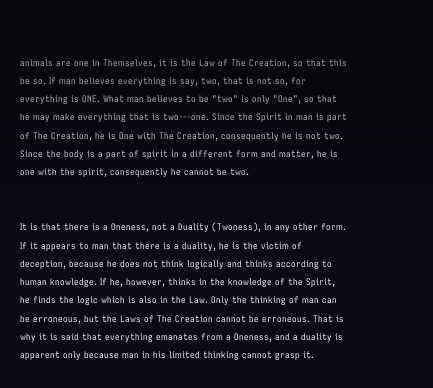animals are one in Themselves, it is the Law of The Creation, so that this be so. If man believes everything is say, two, that is not so, for everything is ONE. What man believes to be "two" is only "One", so that he may make everything that is two---one. Since the Spirit in man is part of The Creation, he is One with The Creation, consequently he is not two. Since the body is a part of spirit in a different form and matter, he is one with the spirit, consequently he cannot be two.


It is that there is a Oneness, not a Duality (Twoness), in any other form. If it appears to man that there is a duality, he is the victim of deception, because he does not think logically and thinks according to human knowledge. If he, however, thinks in the knowledge of the Spirit, he finds the logic which is also in the Law. Only the thinking of man can be erroneous, but the Laws of The Creation cannot be erroneous. That is why it is said that everything emanates from a Oneness, and a duality is apparent only because man in his limited thinking cannot grasp it.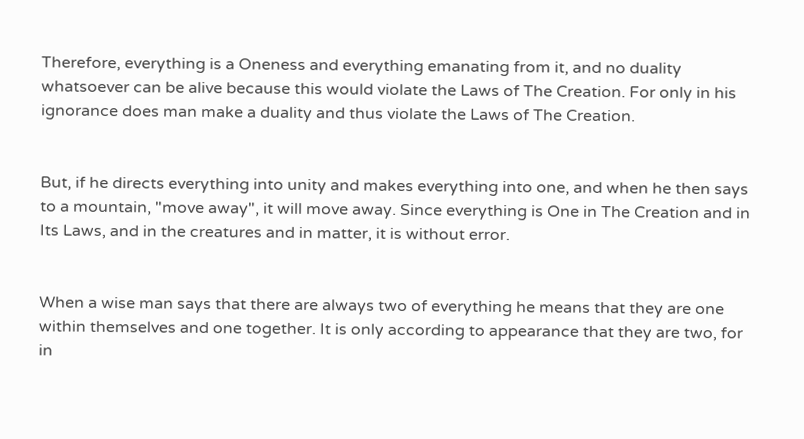Therefore, everything is a Oneness and everything emanating from it, and no duality whatsoever can be alive because this would violate the Laws of The Creation. For only in his ignorance does man make a duality and thus violate the Laws of The Creation.


But, if he directs everything into unity and makes everything into one, and when he then says to a mountain, "move away", it will move away. Since everything is One in The Creation and in Its Laws, and in the creatures and in matter, it is without error.


When a wise man says that there are always two of everything he means that they are one within themselves and one together. It is only according to appearance that they are two, for in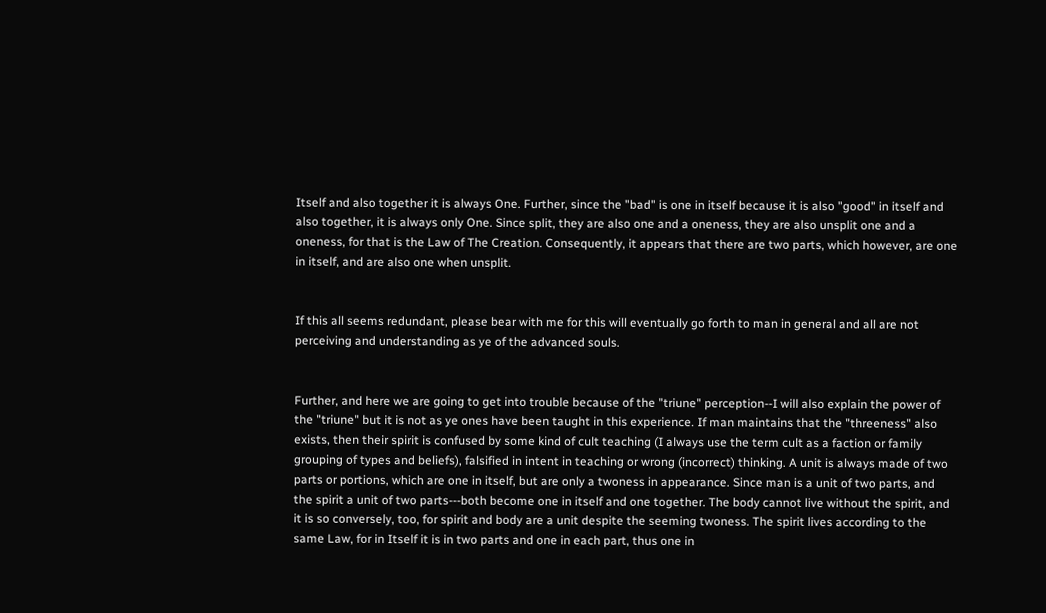Itself and also together it is always One. Further, since the "bad" is one in itself because it is also "good" in itself and also together, it is always only One. Since split, they are also one and a oneness, they are also unsplit one and a oneness, for that is the Law of The Creation. Consequently, it appears that there are two parts, which however, are one in itself, and are also one when unsplit.


If this all seems redundant, please bear with me for this will eventually go forth to man in general and all are not perceiving and understanding as ye of the advanced souls.


Further, and here we are going to get into trouble because of the "triune" perception--I will also explain the power of the "triune" but it is not as ye ones have been taught in this experience. If man maintains that the "threeness" also exists, then their spirit is confused by some kind of cult teaching (I always use the term cult as a faction or family grouping of types and beliefs), falsified in intent in teaching or wrong (incorrect) thinking. A unit is always made of two parts or portions, which are one in itself, but are only a twoness in appearance. Since man is a unit of two parts, and the spirit a unit of two parts---both become one in itself and one together. The body cannot live without the spirit, and it is so conversely, too, for spirit and body are a unit despite the seeming twoness. The spirit lives according to the same Law, for in Itself it is in two parts and one in each part, thus one in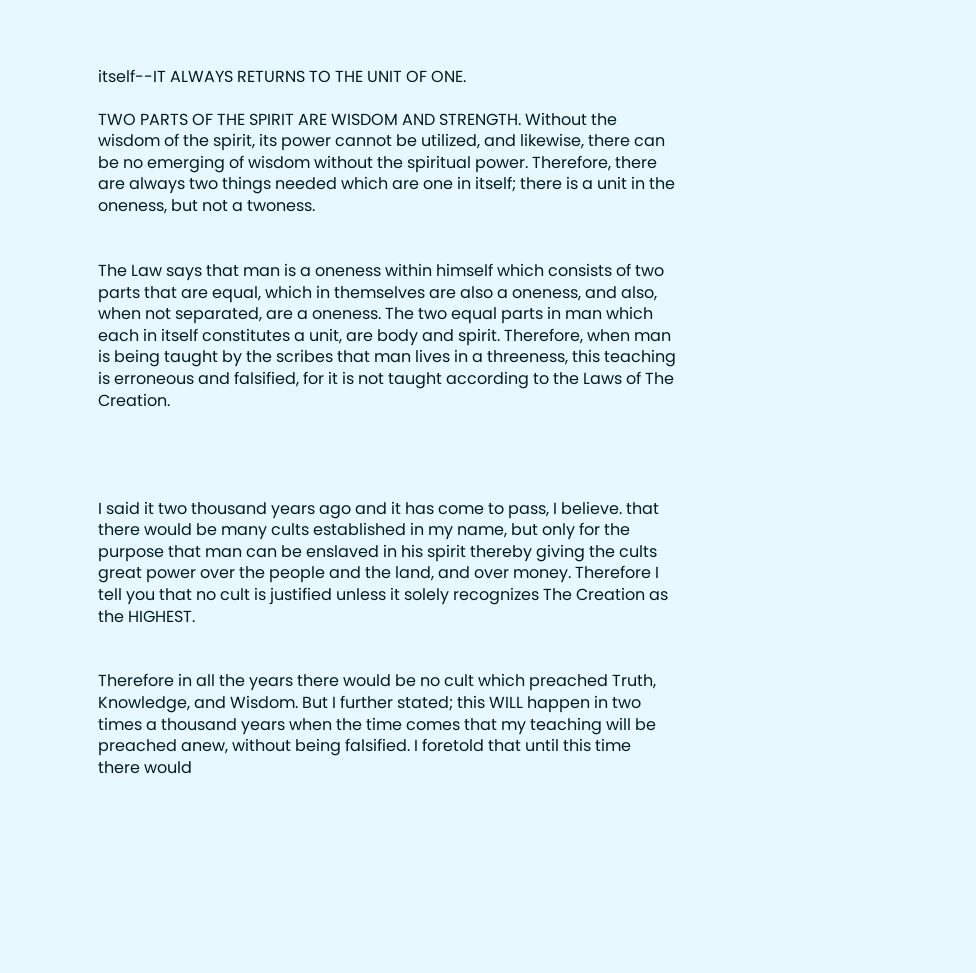itself--IT ALWAYS RETURNS TO THE UNIT OF ONE.

TWO PARTS OF THE SPIRIT ARE WISDOM AND STRENGTH. Without the wisdom of the spirit, its power cannot be utilized, and likewise, there can be no emerging of wisdom without the spiritual power. Therefore, there are always two things needed which are one in itself; there is a unit in the oneness, but not a twoness.


The Law says that man is a oneness within himself which consists of two parts that are equal, which in themselves are also a oneness, and also, when not separated, are a oneness. The two equal parts in man which each in itself constitutes a unit, are body and spirit. Therefore, when man is being taught by the scribes that man lives in a threeness, this teaching is erroneous and falsified, for it is not taught according to the Laws of The Creation.




I said it two thousand years ago and it has come to pass, I believe. that there would be many cults established in my name, but only for the purpose that man can be enslaved in his spirit thereby giving the cults great power over the people and the land, and over money. Therefore I tell you that no cult is justified unless it solely recognizes The Creation as the HIGHEST.


Therefore in all the years there would be no cult which preached Truth, Knowledge, and Wisdom. But I further stated; this WILL happen in two times a thousand years when the time comes that my teaching will be preached anew, without being falsified. I foretold that until this time there would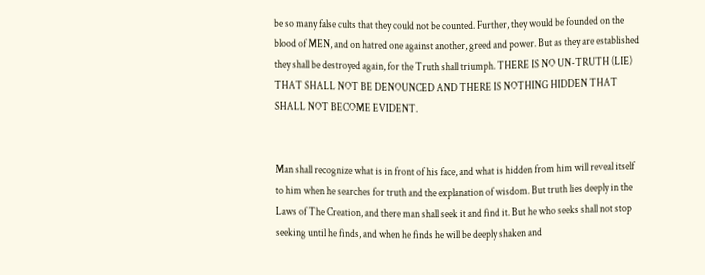be so many false cults that they could not be counted. Further, they would be founded on the blood of MEN, and on hatred one against another, greed and power. But as they are established they shall be destroyed again, for the Truth shall triumph. THERE IS NO UN-TRUTH (LIE) THAT SHALL NOT BE DENOUNCED AND THERE IS NOTHING HIDDEN THAT SHALL NOT BECOME EVIDENT.


Man shall recognize what is in front of his face, and what is hidden from him will reveal itself to him when he searches for truth and the explanation of wisdom. But truth lies deeply in the Laws of The Creation, and there man shall seek it and find it. But he who seeks shall not stop seeking until he finds, and when he finds he will be deeply shaken and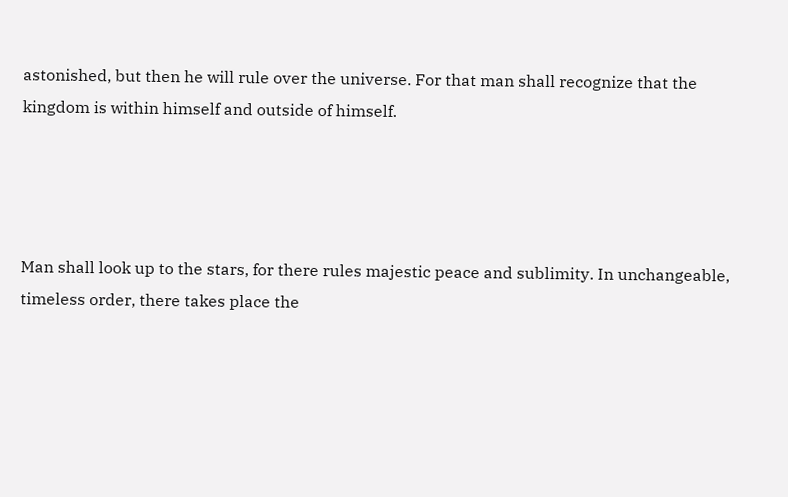astonished, but then he will rule over the universe. For that man shall recognize that the kingdom is within himself and outside of himself.




Man shall look up to the stars, for there rules majestic peace and sublimity. In unchangeable, timeless order, there takes place the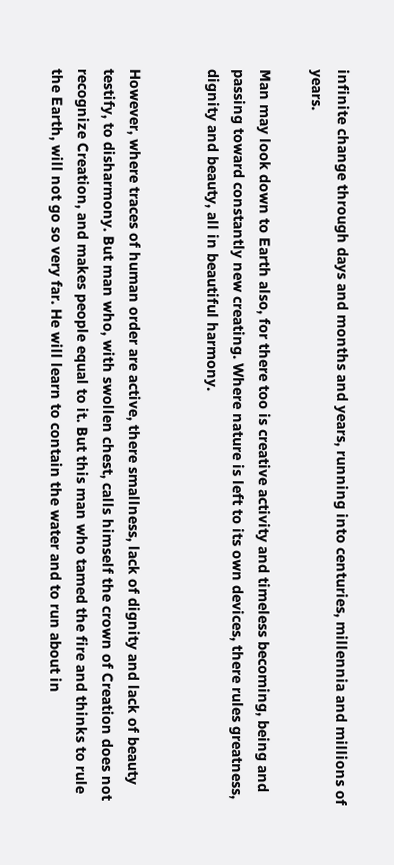infinite change through days and months and years, running into centuries, millennia and millions of years.

Man may look down to Earth also, for there too is creative activity and timeless becoming, being and passing toward constantly new creating. Where nature is left to its own devices, there rules greatness, dignity and beauty, all in beautiful harmony.


However, where traces of human order are active, there smallness, lack of dignity and lack of beauty testify, to disharmony. But man who, with swollen chest, calls himself the crown of Creation does not recognize Creation, and makes people equal to it. But this man who tamed the fire and thinks to rule the Earth, will not go so very far. He will learn to contain the water and to run about in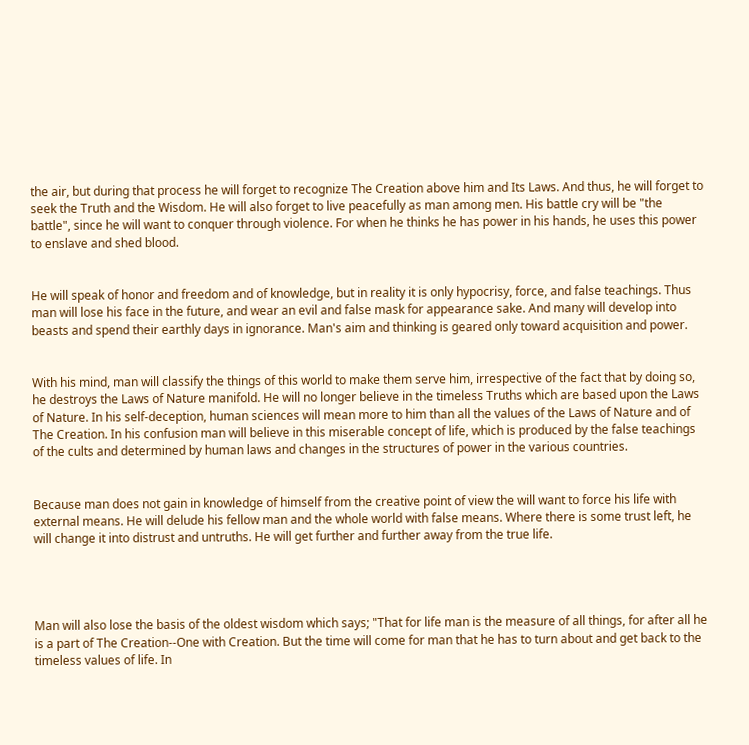the air, but during that process he will forget to recognize The Creation above him and Its Laws. And thus, he will forget to seek the Truth and the Wisdom. He will also forget to live peacefully as man among men. His battle cry will be "the battle", since he will want to conquer through violence. For when he thinks he has power in his hands, he uses this power to enslave and shed blood.


He will speak of honor and freedom and of knowledge, but in reality it is only hypocrisy, force, and false teachings. Thus man will lose his face in the future, and wear an evil and false mask for appearance sake. And many will develop into beasts and spend their earthly days in ignorance. Man's aim and thinking is geared only toward acquisition and power.


With his mind, man will classify the things of this world to make them serve him, irrespective of the fact that by doing so, he destroys the Laws of Nature manifold. He will no longer believe in the timeless Truths which are based upon the Laws of Nature. In his self-deception, human sciences will mean more to him than all the values of the Laws of Nature and of The Creation. In his confusion man will believe in this miserable concept of life, which is produced by the false teachings of the cults and determined by human laws and changes in the structures of power in the various countries.


Because man does not gain in knowledge of himself from the creative point of view the will want to force his life with external means. He will delude his fellow man and the whole world with false means. Where there is some trust left, he will change it into distrust and untruths. He will get further and further away from the true life.




Man will also lose the basis of the oldest wisdom which says; "That for life man is the measure of all things, for after all he is a part of The Creation--One with Creation. But the time will come for man that he has to turn about and get back to the timeless values of life. In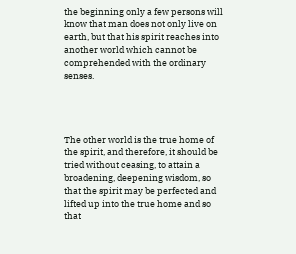the beginning only a few persons will know that man does not only live on earth, but that his spirit reaches into another world which cannot be comprehended with the ordinary senses.




The other world is the true home of the spirit, and therefore, it should be tried without ceasing, to attain a broadening, deepening wisdom, so that the spirit may be perfected and lifted up into the true home and so that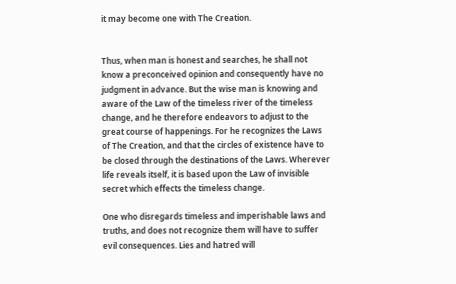it may become one with The Creation.


Thus, when man is honest and searches, he shall not know a preconceived opinion and consequently have no judgment in advance. But the wise man is knowing and aware of the Law of the timeless river of the timeless change, and he therefore endeavors to adjust to the great course of happenings. For he recognizes the Laws of The Creation, and that the circles of existence have to be closed through the destinations of the Laws. Wherever life reveals itself, it is based upon the Law of invisible secret which effects the timeless change.

One who disregards timeless and imperishable laws and truths, and does not recognize them will have to suffer evil consequences. Lies and hatred will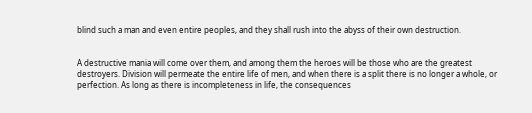blind such a man and even entire peoples, and they shall rush into the abyss of their own destruction.


A destructive mania will come over them, and among them the heroes will be those who are the greatest destroyers. Division will permeate the entire life of men, and when there is a split there is no longer a whole, or perfection. As long as there is incompleteness in life, the consequences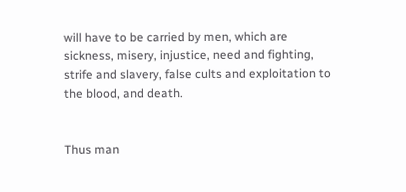will have to be carried by men, which are sickness, misery, injustice, need and fighting, strife and slavery, false cults and exploitation to the blood, and death.


Thus man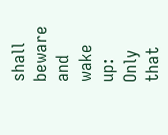shall beware and wake up: Only that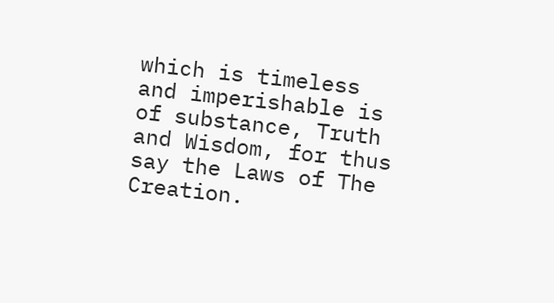which is timeless and imperishable is of substance, Truth and Wisdom, for thus say the Laws of The Creation.